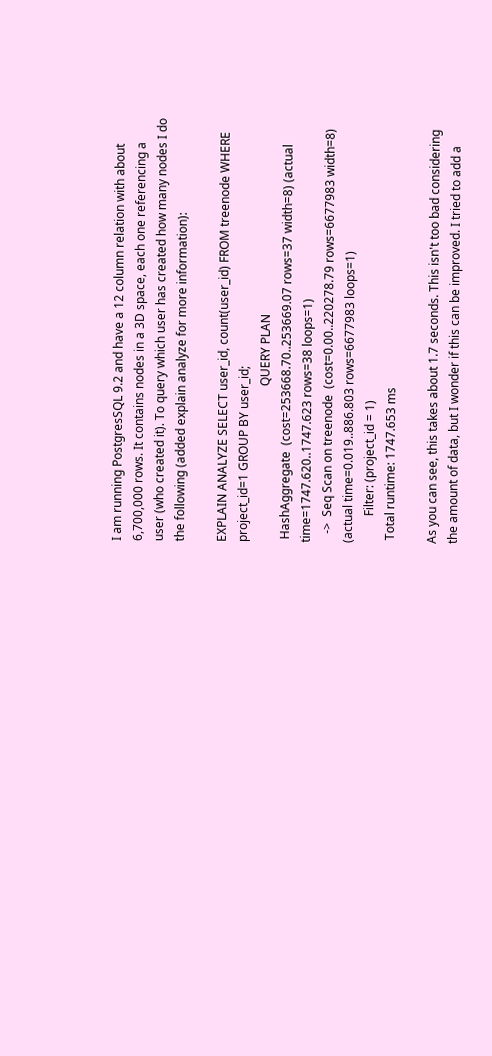I am running PostgresSQL 9.2 and have a 12 column relation with about 6,700,000 rows. It contains nodes in a 3D space, each one referencing a user (who created it). To query which user has created how many nodes I do the following (added explain analyze for more information):

EXPLAIN ANALYZE SELECT user_id, count(user_id) FROM treenode WHERE project_id=1 GROUP BY user_id;
                                                    QUERY PLAN
 HashAggregate  (cost=253668.70..253669.07 rows=37 width=8) (actual time=1747.620..1747.623 rows=38 loops=1)
   ->  Seq Scan on treenode  (cost=0.00..220278.79 rows=6677983 width=8) (actual time=0.019..886.803 rows=6677983 loops=1)
         Filter: (project_id = 1)
 Total runtime: 1747.653 ms

As you can see, this takes about 1.7 seconds. This isn't too bad considering the amount of data, but I wonder if this can be improved. I tried to add a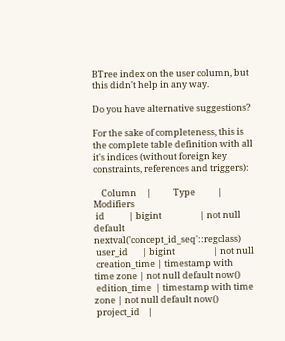BTree index on the user column, but this didn't help in any way.

Do you have alternative suggestions?

For the sake of completeness, this is the complete table definition with all it's indices (without foreign key constraints, references and triggers):

    Column     |           Type           |                      Modifiers
 id            | bigint                   | not null default nextval('concept_id_seq'::regclass)
 user_id       | bigint                   | not null
 creation_time | timestamp with time zone | not null default now()
 edition_time  | timestamp with time zone | not null default now()
 project_id    |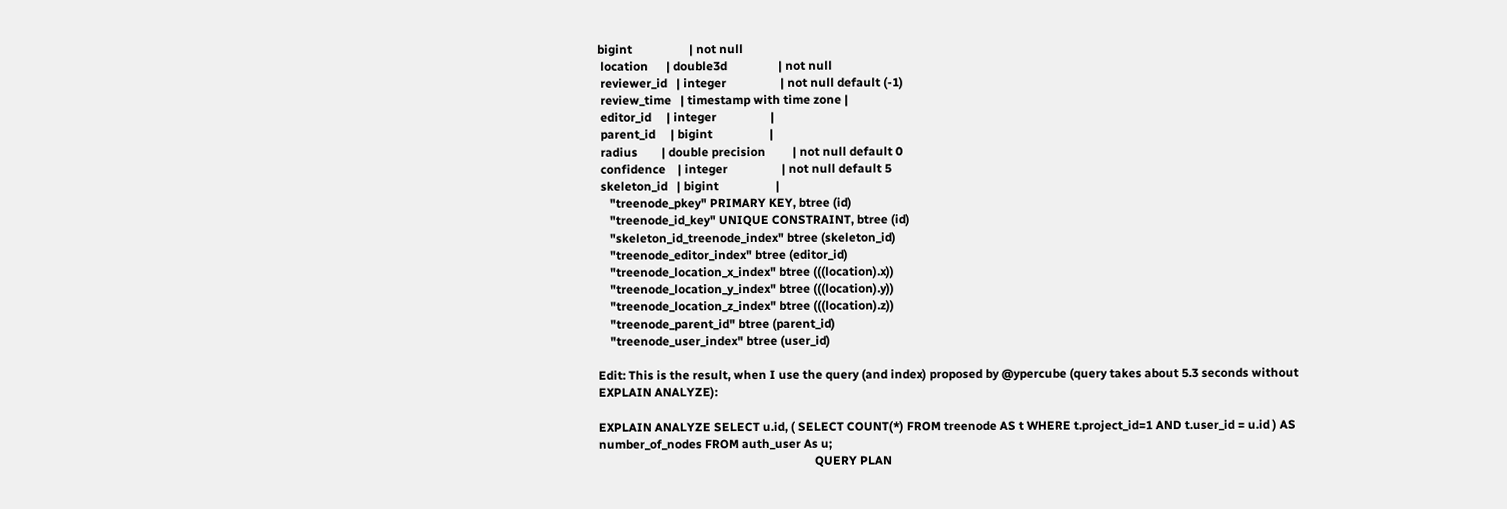bigint                   | not null
 location      | double3d                 | not null
 reviewer_id   | integer                  | not null default (-1)
 review_time   | timestamp with time zone |
 editor_id     | integer                  |
 parent_id     | bigint                   |
 radius        | double precision         | not null default 0
 confidence    | integer                  | not null default 5
 skeleton_id   | bigint                   |
    "treenode_pkey" PRIMARY KEY, btree (id)
    "treenode_id_key" UNIQUE CONSTRAINT, btree (id)
    "skeleton_id_treenode_index" btree (skeleton_id)
    "treenode_editor_index" btree (editor_id)
    "treenode_location_x_index" btree (((location).x))
    "treenode_location_y_index" btree (((location).y))
    "treenode_location_z_index" btree (((location).z))
    "treenode_parent_id" btree (parent_id)
    "treenode_user_index" btree (user_id)

Edit: This is the result, when I use the query (and index) proposed by @ypercube (query takes about 5.3 seconds without EXPLAIN ANALYZE):

EXPLAIN ANALYZE SELECT u.id, ( SELECT COUNT(*) FROM treenode AS t WHERE t.project_id=1 AND t.user_id = u.id ) AS number_of_nodes FROM auth_user As u;
                                                                        QUERY PLAN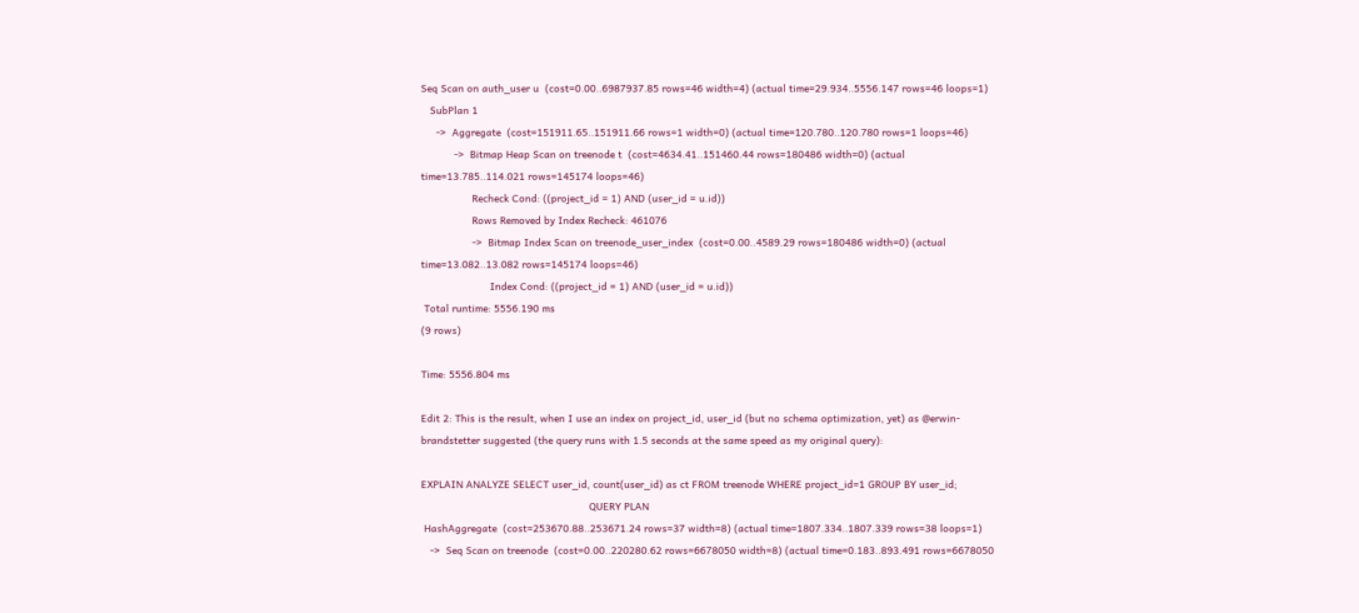Seq Scan on auth_user u  (cost=0.00..6987937.85 rows=46 width=4) (actual time=29.934..5556.147 rows=46 loops=1)
   SubPlan 1
     ->  Aggregate  (cost=151911.65..151911.66 rows=1 width=0) (actual time=120.780..120.780 rows=1 loops=46)
           ->  Bitmap Heap Scan on treenode t  (cost=4634.41..151460.44 rows=180486 width=0) (actual time=13.785..114.021 rows=145174 loops=46)
                 Recheck Cond: ((project_id = 1) AND (user_id = u.id))
                 Rows Removed by Index Recheck: 461076
                 ->  Bitmap Index Scan on treenode_user_index  (cost=0.00..4589.29 rows=180486 width=0) (actual time=13.082..13.082 rows=145174 loops=46)
                       Index Cond: ((project_id = 1) AND (user_id = u.id))
 Total runtime: 5556.190 ms
(9 rows)

Time: 5556.804 ms

Edit 2: This is the result, when I use an index on project_id, user_id (but no schema optimization, yet) as @erwin-brandstetter suggested (the query runs with 1.5 seconds at the same speed as my original query):

EXPLAIN ANALYZE SELECT user_id, count(user_id) as ct FROM treenode WHERE project_id=1 GROUP BY user_id;
                                                        QUERY PLAN
 HashAggregate  (cost=253670.88..253671.24 rows=37 width=8) (actual time=1807.334..1807.339 rows=38 loops=1)
   ->  Seq Scan on treenode  (cost=0.00..220280.62 rows=6678050 width=8) (actual time=0.183..893.491 rows=6678050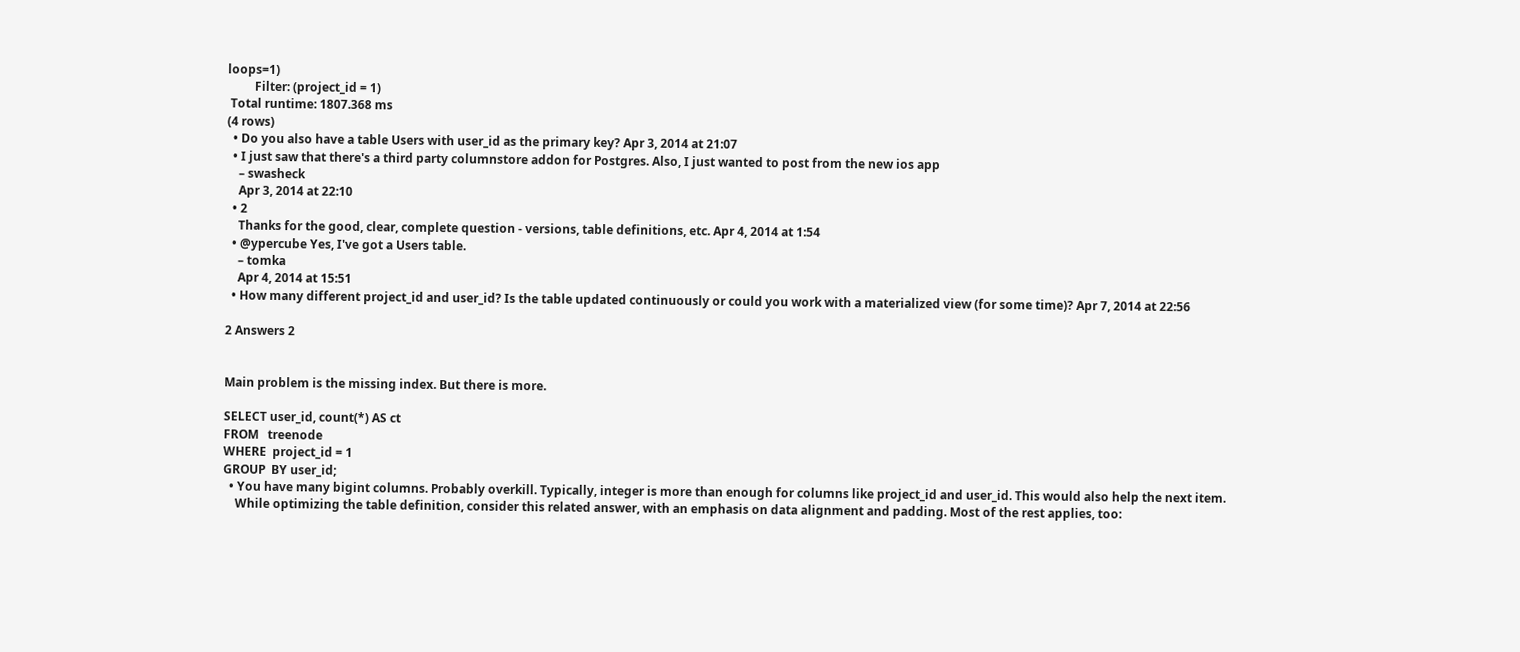loops=1)
         Filter: (project_id = 1)
 Total runtime: 1807.368 ms
(4 rows)
  • Do you also have a table Users with user_id as the primary key? Apr 3, 2014 at 21:07
  • I just saw that there's a third party columnstore addon for Postgres. Also, I just wanted to post from the new ios app
    – swasheck
    Apr 3, 2014 at 22:10
  • 2
    Thanks for the good, clear, complete question - versions, table definitions, etc. Apr 4, 2014 at 1:54
  • @ypercube Yes, I've got a Users table.
    – tomka
    Apr 4, 2014 at 15:51
  • How many different project_id and user_id? Is the table updated continuously or could you work with a materialized view (for some time)? Apr 7, 2014 at 22:56

2 Answers 2


Main problem is the missing index. But there is more.

SELECT user_id, count(*) AS ct
FROM   treenode
WHERE  project_id = 1
GROUP  BY user_id;
  • You have many bigint columns. Probably overkill. Typically, integer is more than enough for columns like project_id and user_id. This would also help the next item.
    While optimizing the table definition, consider this related answer, with an emphasis on data alignment and padding. Most of the rest applies, too: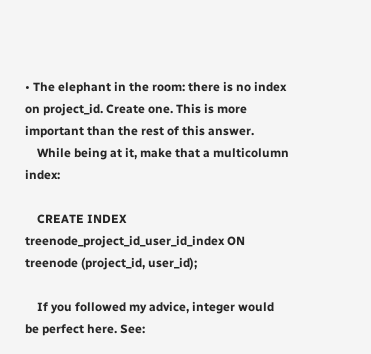• The elephant in the room: there is no index on project_id. Create one. This is more important than the rest of this answer.
    While being at it, make that a multicolumn index:

    CREATE INDEX treenode_project_id_user_id_index ON treenode (project_id, user_id);

    If you followed my advice, integer would be perfect here. See: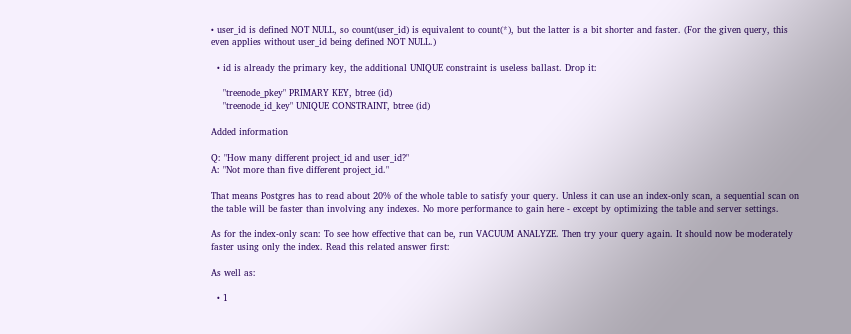• user_id is defined NOT NULL, so count(user_id) is equivalent to count(*), but the latter is a bit shorter and faster. (For the given query, this even applies without user_id being defined NOT NULL.)

  • id is already the primary key, the additional UNIQUE constraint is useless ballast. Drop it:

    "treenode_pkey" PRIMARY KEY, btree (id)
    "treenode_id_key" UNIQUE CONSTRAINT, btree (id)

Added information

Q: "How many different project_id and user_id?"
A: "Not more than five different project_id."

That means Postgres has to read about 20% of the whole table to satisfy your query. Unless it can use an index-only scan, a sequential scan on the table will be faster than involving any indexes. No more performance to gain here - except by optimizing the table and server settings.

As for the index-only scan: To see how effective that can be, run VACUUM ANALYZE. Then try your query again. It should now be moderately faster using only the index. Read this related answer first:

As well as:

  • 1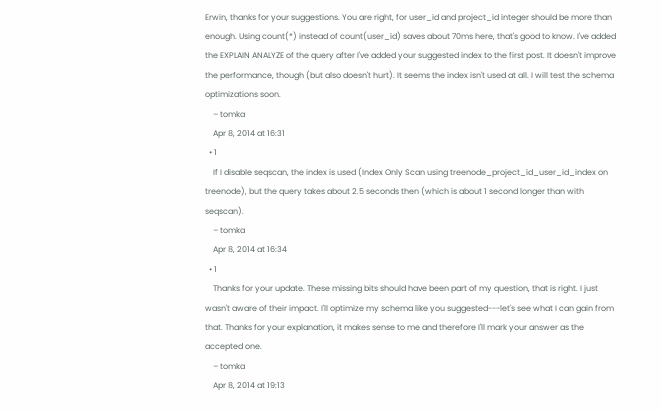Erwin, thanks for your suggestions. You are right, for user_id and project_id integer should be more than enough. Using count(*) instead of count(user_id) saves about 70ms here, that's good to know. I've added the EXPLAIN ANALYZE of the query after I've added your suggested index to the first post. It doesn't improve the performance, though (but also doesn't hurt). It seems the index isn't used at all. I will test the schema optimizations soon.
    – tomka
    Apr 8, 2014 at 16:31
  • 1
    If I disable seqscan, the index is used (Index Only Scan using treenode_project_id_user_id_index on treenode), but the query takes about 2.5 seconds then (which is about 1 second longer than with seqscan).
    – tomka
    Apr 8, 2014 at 16:34
  • 1
    Thanks for your update. These missing bits should have been part of my question, that is right. I just wasn't aware of their impact. I'll optimize my schema like you suggested---let's see what I can gain from that. Thanks for your explanation, it makes sense to me and therefore I'll mark your answer as the accepted one.
    – tomka
    Apr 8, 2014 at 19:13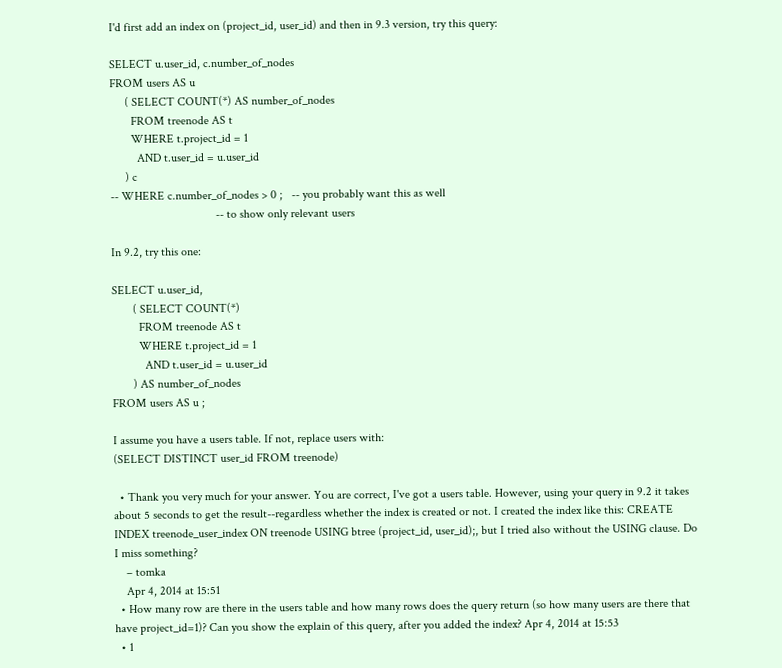I'd first add an index on (project_id, user_id) and then in 9.3 version, try this query:

SELECT u.user_id, c.number_of_nodes
FROM users AS u
     ( SELECT COUNT(*) AS number_of_nodes
       FROM treenode AS t
       WHERE t.project_id = 1
         AND t.user_id = u.user_id
     ) c
-- WHERE c.number_of_nodes > 0 ;   -- you probably want this as well
                                   -- to show only relevant users

In 9.2, try this one:

SELECT u.user_id,
       ( SELECT COUNT(*)
         FROM treenode AS t
         WHERE t.project_id = 1
           AND t.user_id = u.user_id
       ) AS number_of_nodes
FROM users AS u ;

I assume you have a users table. If not, replace users with:
(SELECT DISTINCT user_id FROM treenode)

  • Thank you very much for your answer. You are correct, I've got a users table. However, using your query in 9.2 it takes about 5 seconds to get the result--regardless whether the index is created or not. I created the index like this: CREATE INDEX treenode_user_index ON treenode USING btree (project_id, user_id);, but I tried also without the USING clause. Do I miss something?
    – tomka
    Apr 4, 2014 at 15:51
  • How many row are there in the users table and how many rows does the query return (so how many users are there that have project_id=1)? Can you show the explain of this query, after you added the index? Apr 4, 2014 at 15:53
  • 1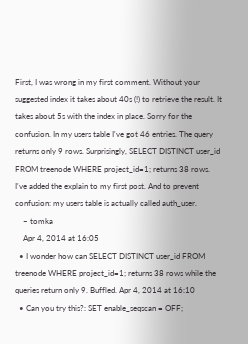First, I was wrong in my first comment. Without your suggested index it takes about 40s (!) to retrieve the result. It takes about 5s with the index in place. Sorry for the confusion. In my users table I've got 46 entries. The query returns only 9 rows. Surprisingly, SELECT DISTINCT user_id FROM treenode WHERE project_id=1; returns 38 rows. I've added the explain to my first post. And to prevent confusion: my users table is actually called auth_user.
    – tomka
    Apr 4, 2014 at 16:05
  • I wonder how can SELECT DISTINCT user_id FROM treenode WHERE project_id=1; returns 38 rows while the queries return only 9. Buffled. Apr 4, 2014 at 16:10
  • Can you try this?: SET enable_seqscan = OFF;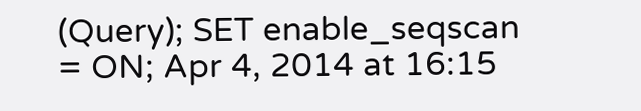(Query); SET enable_seqscan = ON; Apr 4, 2014 at 16:15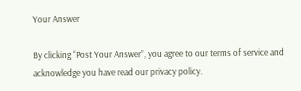Your Answer

By clicking “Post Your Answer”, you agree to our terms of service and acknowledge you have read our privacy policy.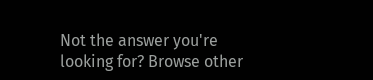Not the answer you're looking for? Browse other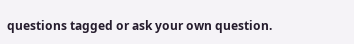questions tagged or ask your own question.